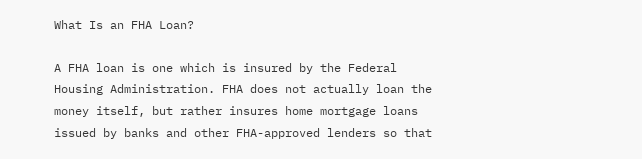What Is an FHA Loan?

A FHA loan is one which is insured by the Federal Housing Administration. FHA does not actually loan the money itself, but rather insures home mortgage loans issued by banks and other FHA-approved lenders so that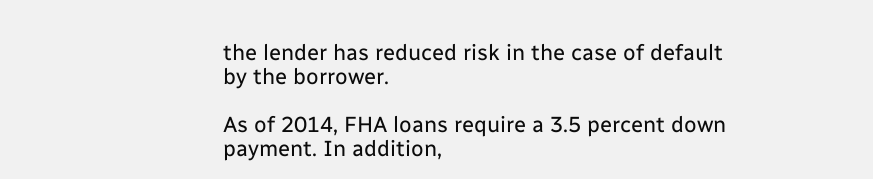the lender has reduced risk in the case of default by the borrower.

As of 2014, FHA loans require a 3.5 percent down payment. In addition,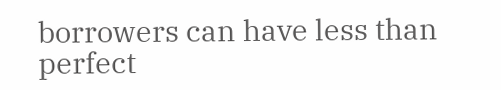borrowers can have less than perfect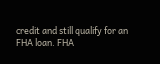credit and still qualify for an FHA loan. FHA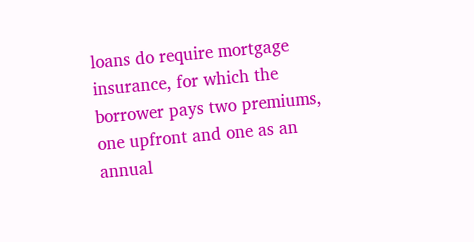loans do require mortgage insurance, for which the borrower pays two premiums, one upfront and one as an annual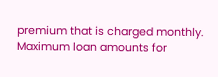premium that is charged monthly. Maximum loan amounts for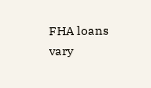FHA loans vary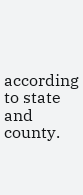according to state and county.